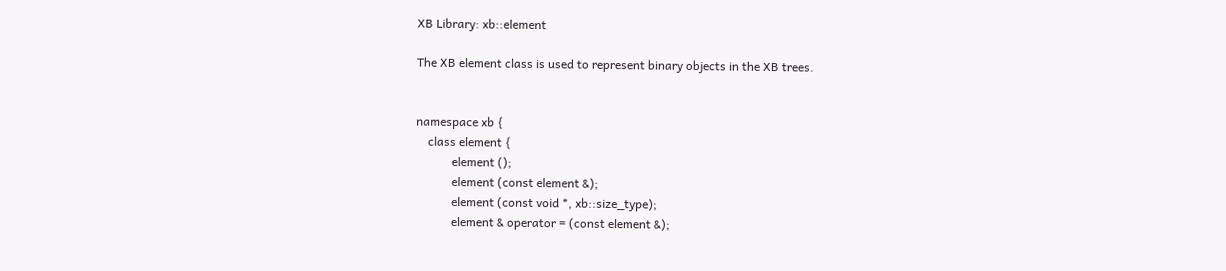XB Library: xb::element

The XB element class is used to represent binary objects in the XB trees.


namespace xb {
    class element {
            element ();
            element (const element &);
            element (const void *, xb::size_type);
            element & operator = (const element &);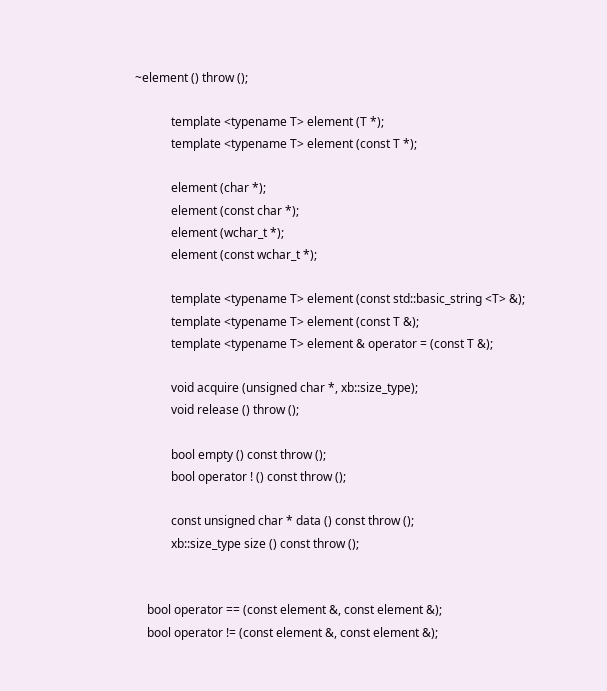~element () throw ();

            template <typename T> element (T *);
            template <typename T> element (const T *);

            element (char *);
            element (const char *);
            element (wchar_t *);
            element (const wchar_t *);

            template <typename T> element (const std::basic_string <T> &);
            template <typename T> element (const T &);
            template <typename T> element & operator = (const T &);

            void acquire (unsigned char *, xb::size_type);
            void release () throw ();

            bool empty () const throw ();
            bool operator ! () const throw ();

            const unsigned char * data () const throw ();
            xb::size_type size () const throw ();


    bool operator == (const element &, const element &);
    bool operator != (const element &, const element &);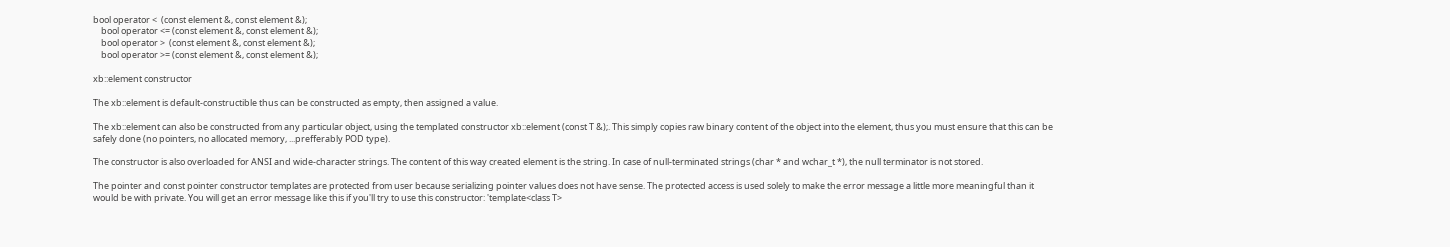bool operator <  (const element &, const element &);
    bool operator <= (const element &, const element &);
    bool operator >  (const element &, const element &);
    bool operator >= (const element &, const element &);

xb::element constructor

The xb::element is default-constructible thus can be constructed as empty, then assigned a value.

The xb::element can also be constructed from any particular object, using the templated constructor xb::element (const T &);. This simply copies raw binary content of the object into the element, thus you must ensure that this can be safely done (no pointers, no allocated memory, ...prefferably POD type).

The constructor is also overloaded for ANSI and wide-character strings. The content of this way created element is the string. In case of null-terminated strings (char * and wchar_t *), the null terminator is not stored.

The pointer and const pointer constructor templates are protected from user because serializing pointer values does not have sense. The protected access is used solely to make the error message a little more meaningful than it would be with private. You will get an error message like this if you'll try to use this constructor: 'template<class T>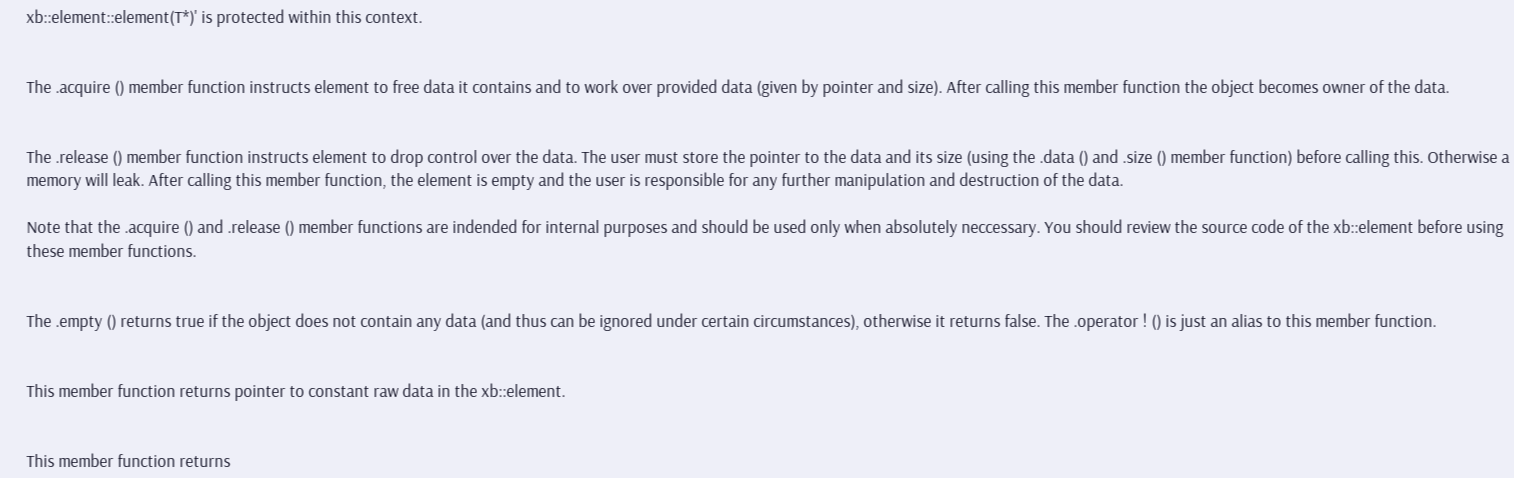xb::element::element(T*)' is protected within this context.


The .acquire () member function instructs element to free data it contains and to work over provided data (given by pointer and size). After calling this member function the object becomes owner of the data.


The .release () member function instructs element to drop control over the data. The user must store the pointer to the data and its size (using the .data () and .size () member function) before calling this. Otherwise a memory will leak. After calling this member function, the element is empty and the user is responsible for any further manipulation and destruction of the data.

Note that the .acquire () and .release () member functions are indended for internal purposes and should be used only when absolutely neccessary. You should review the source code of the xb::element before using these member functions.


The .empty () returns true if the object does not contain any data (and thus can be ignored under certain circumstances), otherwise it returns false. The .operator ! () is just an alias to this member function.


This member function returns pointer to constant raw data in the xb::element.


This member function returns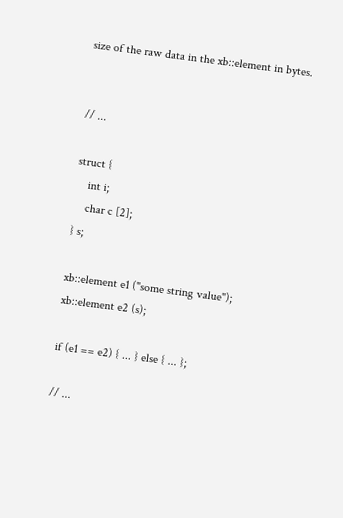size of the raw data in the xb::element in bytes.


// ...

struct {
    int i;
    char c [2];
} s;

xb::element e1 ("some string value");
xb::element e2 (s);

if (e1 == e2) { ... } else { ... };

// ...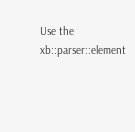Use the xb::parser::element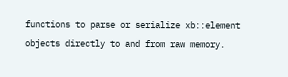functions to parse or serialize xb::element objects directly to and from raw memory.